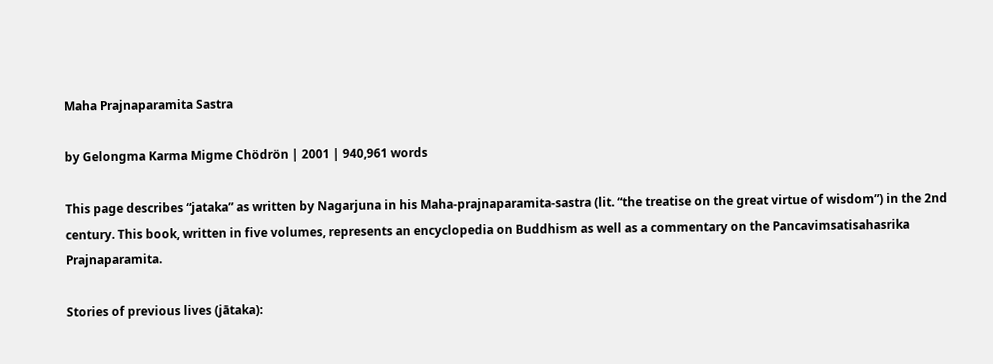Maha Prajnaparamita Sastra

by Gelongma Karma Migme Chödrön | 2001 | 940,961 words

This page describes “jataka” as written by Nagarjuna in his Maha-prajnaparamita-sastra (lit. “the treatise on the great virtue of wisdom”) in the 2nd century. This book, written in five volumes, represents an encyclopedia on Buddhism as well as a commentary on the Pancavimsatisahasrika Prajnaparamita.

Stories of previous lives (jātaka):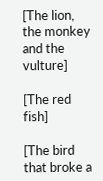[The lion, the monkey and the vulture]

[The red fish]

[The bird that broke a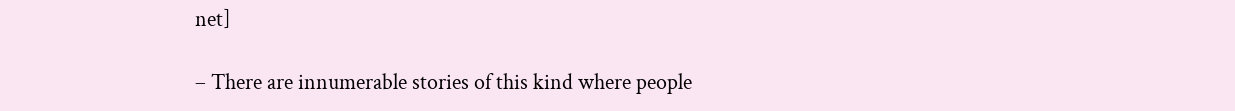net]

– There are innumerable stories of this kind where people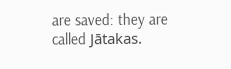are saved: they are called Jātakas.